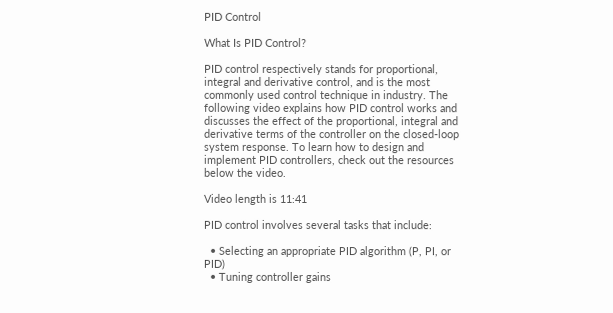PID Control

What Is PID Control?

PID control respectively stands for proportional, integral and derivative control, and is the most commonly used control technique in industry. The following video explains how PID control works and discusses the effect of the proportional, integral and derivative terms of the controller on the closed-loop system response. To learn how to design and implement PID controllers, check out the resources below the video.

Video length is 11:41

PID control involves several tasks that include:

  • Selecting an appropriate PID algorithm (P, PI, or PID)
  • Tuning controller gains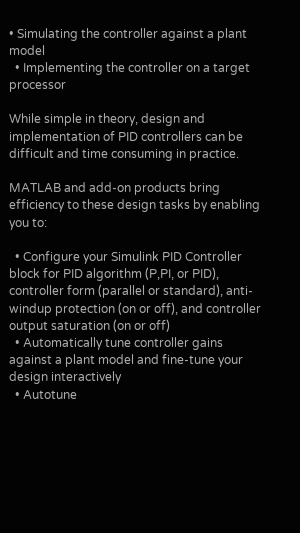• Simulating the controller against a plant model
  • Implementing the controller on a target processor

While simple in theory, design and implementation of PID controllers can be difficult and time consuming in practice.

MATLAB and add-on products bring efficiency to these design tasks by enabling you to:

  • Configure your Simulink PID Controller block for PID algorithm (P,PI, or PID), controller form (parallel or standard), anti-windup protection (on or off), and controller output saturation (on or off)
  • Automatically tune controller gains against a plant model and fine-tune your design interactively
  • Autotune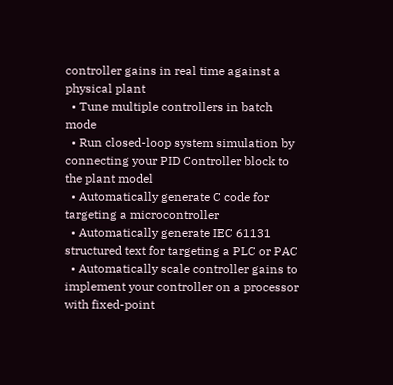controller gains in real time against a physical plant
  • Tune multiple controllers in batch mode
  • Run closed-loop system simulation by connecting your PID Controller block to the plant model
  • Automatically generate C code for targeting a microcontroller
  • Automatically generate IEC 61131 structured text for targeting a PLC or PAC
  • Automatically scale controller gains to implement your controller on a processor with fixed-point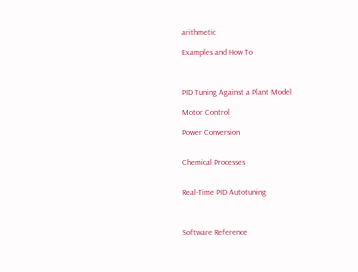arithmetic

Examples and How To



PID Tuning Against a Plant Model

Motor Control

Power Conversion


Chemical Processes


Real-Time PID Autotuning



Software Reference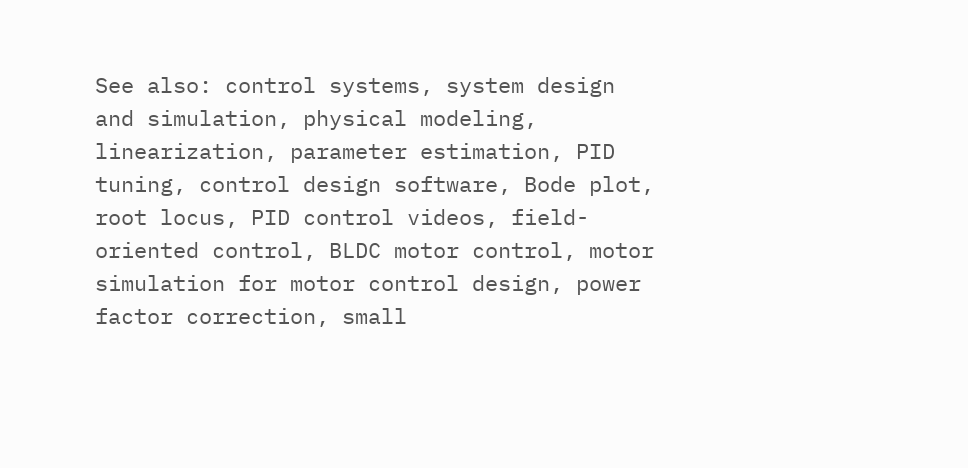See also: control systems, system design and simulation, physical modeling, linearization, parameter estimation, PID tuning, control design software, Bode plot, root locus, PID control videos, field-oriented control, BLDC motor control, motor simulation for motor control design, power factor correction, small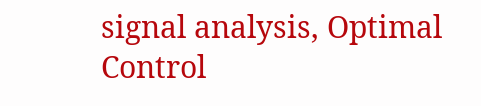signal analysis, Optimal Control